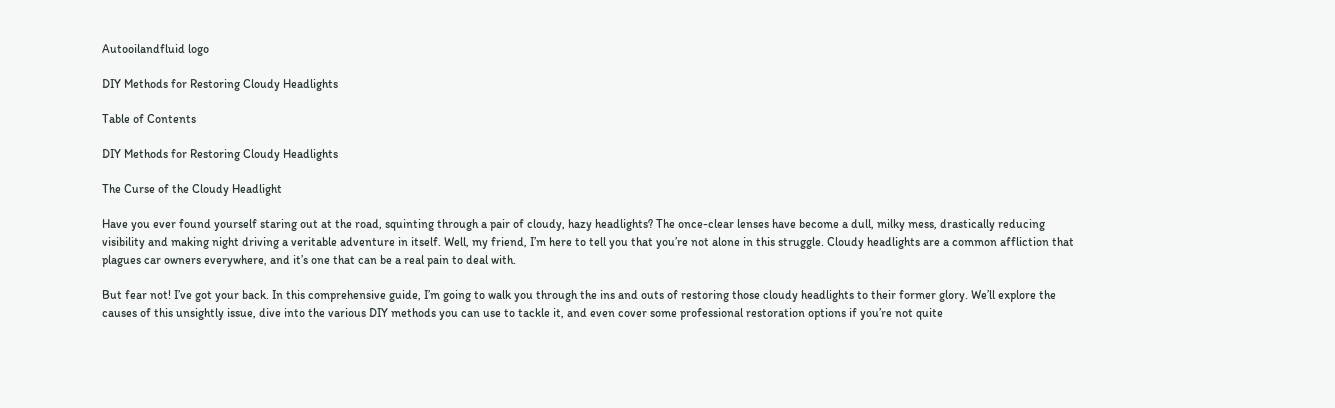Autooilandfluid logo

DIY Methods for Restoring Cloudy Headlights

Table of Contents

DIY Methods for Restoring Cloudy Headlights

The Curse of the Cloudy Headlight

Have you ever found yourself staring out at the road, squinting through a pair of cloudy, hazy headlights? The once-clear lenses have become a dull, milky mess, drastically reducing visibility and making night driving a veritable adventure in itself. Well, my friend, I’m here to tell you that you’re not alone in this struggle. Cloudy headlights are a common affliction that plagues car owners everywhere, and it’s one that can be a real pain to deal with.

But fear not! I’ve got your back. In this comprehensive guide, I’m going to walk you through the ins and outs of restoring those cloudy headlights to their former glory. We’ll explore the causes of this unsightly issue, dive into the various DIY methods you can use to tackle it, and even cover some professional restoration options if you’re not quite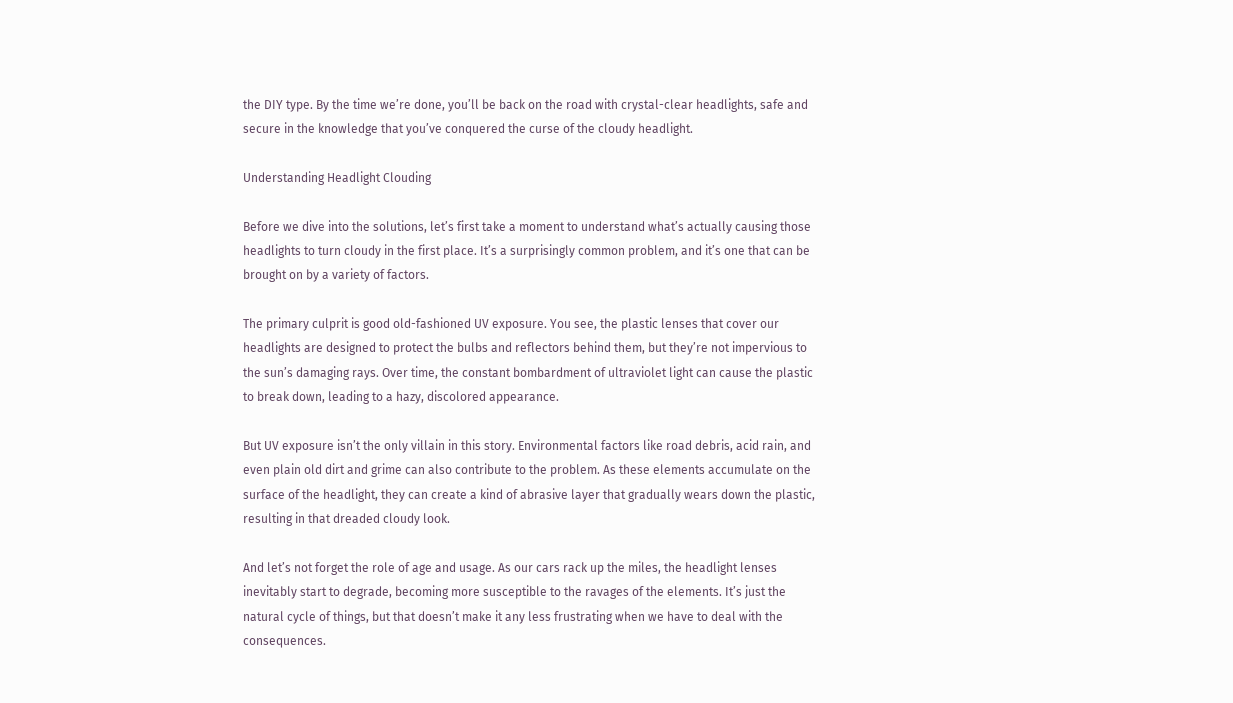the DIY type. By the time we’re done, you’ll be back on the road with crystal-clear headlights, safe and secure in the knowledge that you’ve conquered the curse of the cloudy headlight.

Understanding Headlight Clouding

Before we dive into the solutions, let’s first take a moment to understand what’s actually causing those headlights to turn cloudy in the first place. It’s a surprisingly common problem, and it’s one that can be brought on by a variety of factors.

The primary culprit is good old-fashioned UV exposure. You see, the plastic lenses that cover our headlights are designed to protect the bulbs and reflectors behind them, but they’re not impervious to the sun’s damaging rays. Over time, the constant bombardment of ultraviolet light can cause the plastic to break down, leading to a hazy, discolored appearance.

But UV exposure isn’t the only villain in this story. Environmental factors like road debris, acid rain, and even plain old dirt and grime can also contribute to the problem. As these elements accumulate on the surface of the headlight, they can create a kind of abrasive layer that gradually wears down the plastic, resulting in that dreaded cloudy look.

And let’s not forget the role of age and usage. As our cars rack up the miles, the headlight lenses inevitably start to degrade, becoming more susceptible to the ravages of the elements. It’s just the natural cycle of things, but that doesn’t make it any less frustrating when we have to deal with the consequences.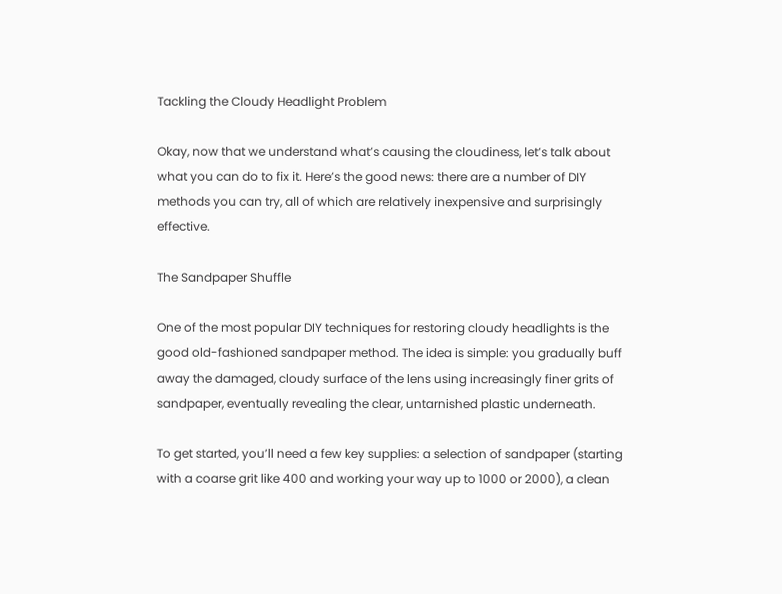Tackling the Cloudy Headlight Problem

Okay, now that we understand what’s causing the cloudiness, let’s talk about what you can do to fix it. Here’s the good news: there are a number of DIY methods you can try, all of which are relatively inexpensive and surprisingly effective.

The Sandpaper Shuffle

One of the most popular DIY techniques for restoring cloudy headlights is the good old-fashioned sandpaper method. The idea is simple: you gradually buff away the damaged, cloudy surface of the lens using increasingly finer grits of sandpaper, eventually revealing the clear, untarnished plastic underneath.

To get started, you’ll need a few key supplies: a selection of sandpaper (starting with a coarse grit like 400 and working your way up to 1000 or 2000), a clean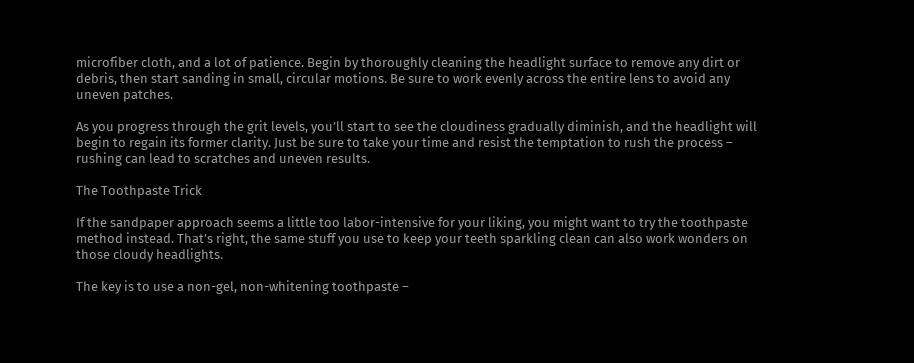microfiber cloth, and a lot of patience. Begin by thoroughly cleaning the headlight surface to remove any dirt or debris, then start sanding in small, circular motions. Be sure to work evenly across the entire lens to avoid any uneven patches.

As you progress through the grit levels, you’ll start to see the cloudiness gradually diminish, and the headlight will begin to regain its former clarity. Just be sure to take your time and resist the temptation to rush the process – rushing can lead to scratches and uneven results.

The Toothpaste Trick

If the sandpaper approach seems a little too labor-intensive for your liking, you might want to try the toothpaste method instead. That’s right, the same stuff you use to keep your teeth sparkling clean can also work wonders on those cloudy headlights.

The key is to use a non-gel, non-whitening toothpaste –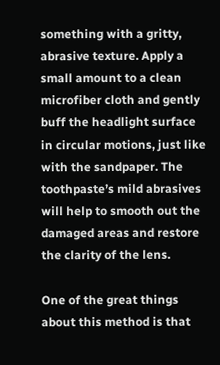something with a gritty, abrasive texture. Apply a small amount to a clean microfiber cloth and gently buff the headlight surface in circular motions, just like with the sandpaper. The toothpaste’s mild abrasives will help to smooth out the damaged areas and restore the clarity of the lens.

One of the great things about this method is that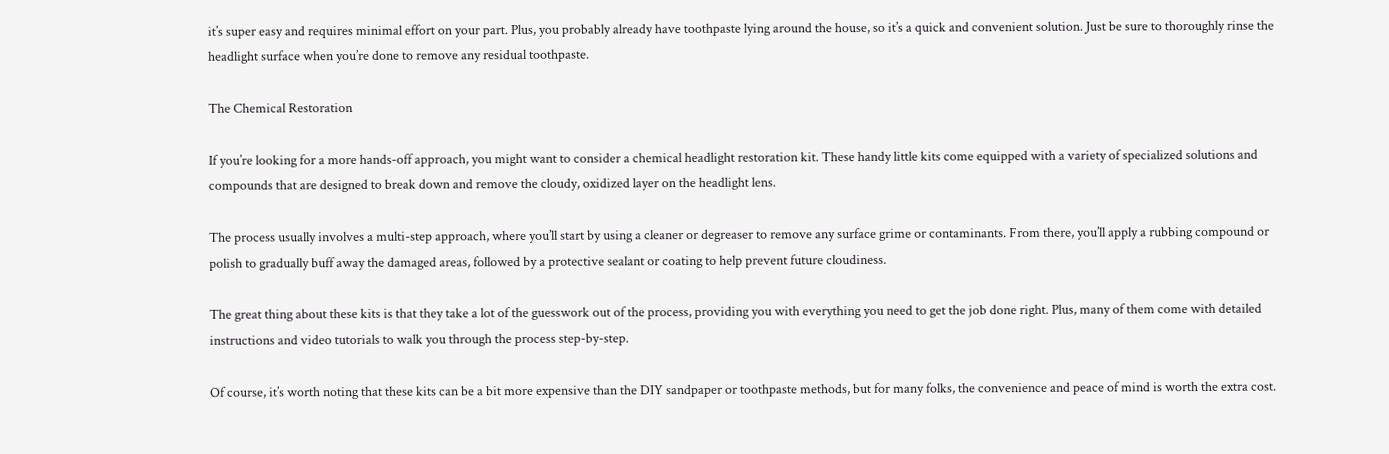it’s super easy and requires minimal effort on your part. Plus, you probably already have toothpaste lying around the house, so it’s a quick and convenient solution. Just be sure to thoroughly rinse the headlight surface when you’re done to remove any residual toothpaste.

The Chemical Restoration

If you’re looking for a more hands-off approach, you might want to consider a chemical headlight restoration kit. These handy little kits come equipped with a variety of specialized solutions and compounds that are designed to break down and remove the cloudy, oxidized layer on the headlight lens.

The process usually involves a multi-step approach, where you’ll start by using a cleaner or degreaser to remove any surface grime or contaminants. From there, you’ll apply a rubbing compound or polish to gradually buff away the damaged areas, followed by a protective sealant or coating to help prevent future cloudiness.

The great thing about these kits is that they take a lot of the guesswork out of the process, providing you with everything you need to get the job done right. Plus, many of them come with detailed instructions and video tutorials to walk you through the process step-by-step.

Of course, it’s worth noting that these kits can be a bit more expensive than the DIY sandpaper or toothpaste methods, but for many folks, the convenience and peace of mind is worth the extra cost.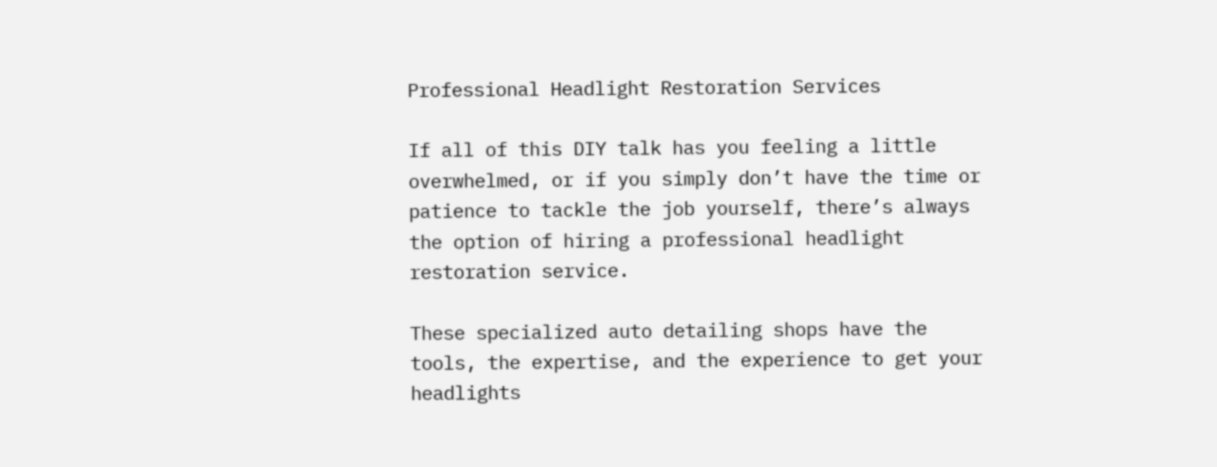Professional Headlight Restoration Services

If all of this DIY talk has you feeling a little overwhelmed, or if you simply don’t have the time or patience to tackle the job yourself, there’s always the option of hiring a professional headlight restoration service.

These specialized auto detailing shops have the tools, the expertise, and the experience to get your headlights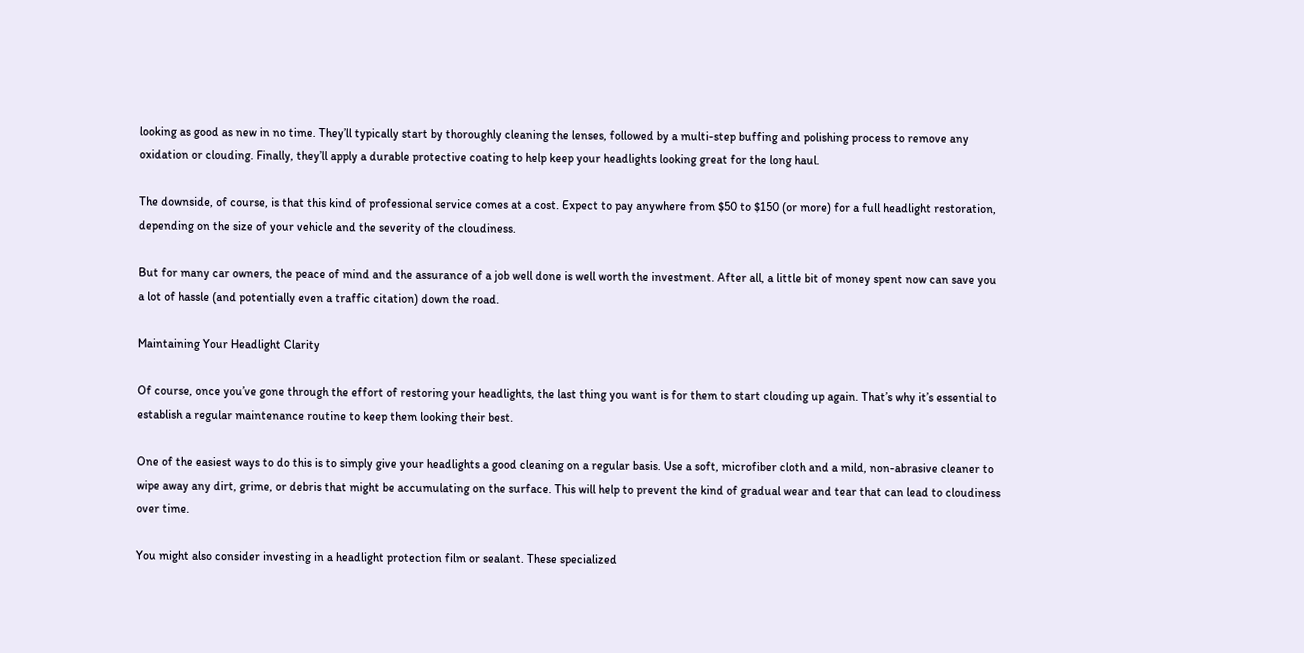looking as good as new in no time. They’ll typically start by thoroughly cleaning the lenses, followed by a multi-step buffing and polishing process to remove any oxidation or clouding. Finally, they’ll apply a durable protective coating to help keep your headlights looking great for the long haul.

The downside, of course, is that this kind of professional service comes at a cost. Expect to pay anywhere from $50 to $150 (or more) for a full headlight restoration, depending on the size of your vehicle and the severity of the cloudiness.

But for many car owners, the peace of mind and the assurance of a job well done is well worth the investment. After all, a little bit of money spent now can save you a lot of hassle (and potentially even a traffic citation) down the road.

Maintaining Your Headlight Clarity

Of course, once you’ve gone through the effort of restoring your headlights, the last thing you want is for them to start clouding up again. That’s why it’s essential to establish a regular maintenance routine to keep them looking their best.

One of the easiest ways to do this is to simply give your headlights a good cleaning on a regular basis. Use a soft, microfiber cloth and a mild, non-abrasive cleaner to wipe away any dirt, grime, or debris that might be accumulating on the surface. This will help to prevent the kind of gradual wear and tear that can lead to cloudiness over time.

You might also consider investing in a headlight protection film or sealant. These specialized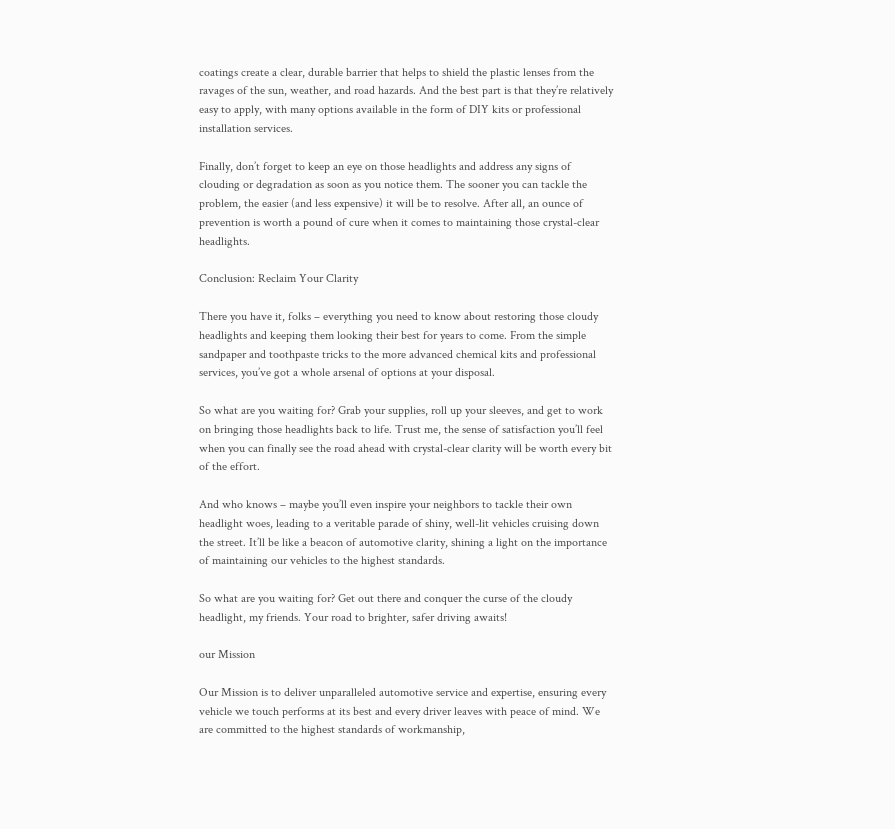coatings create a clear, durable barrier that helps to shield the plastic lenses from the ravages of the sun, weather, and road hazards. And the best part is that they’re relatively easy to apply, with many options available in the form of DIY kits or professional installation services.

Finally, don’t forget to keep an eye on those headlights and address any signs of clouding or degradation as soon as you notice them. The sooner you can tackle the problem, the easier (and less expensive) it will be to resolve. After all, an ounce of prevention is worth a pound of cure when it comes to maintaining those crystal-clear headlights.

Conclusion: Reclaim Your Clarity

There you have it, folks – everything you need to know about restoring those cloudy headlights and keeping them looking their best for years to come. From the simple sandpaper and toothpaste tricks to the more advanced chemical kits and professional services, you’ve got a whole arsenal of options at your disposal.

So what are you waiting for? Grab your supplies, roll up your sleeves, and get to work on bringing those headlights back to life. Trust me, the sense of satisfaction you’ll feel when you can finally see the road ahead with crystal-clear clarity will be worth every bit of the effort.

And who knows – maybe you’ll even inspire your neighbors to tackle their own headlight woes, leading to a veritable parade of shiny, well-lit vehicles cruising down the street. It’ll be like a beacon of automotive clarity, shining a light on the importance of maintaining our vehicles to the highest standards.

So what are you waiting for? Get out there and conquer the curse of the cloudy headlight, my friends. Your road to brighter, safer driving awaits!

our Mission

Our Mission is to deliver unparalleled automotive service and expertise, ensuring every vehicle we touch performs at its best and every driver leaves with peace of mind. We are committed to the highest standards of workmanship,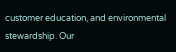customer education, and environmental stewardship. Our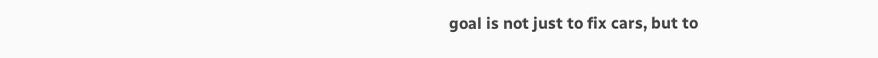goal is not just to fix cars, but to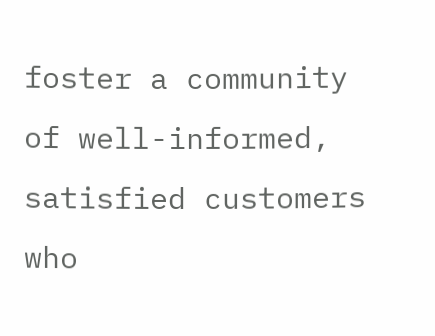foster a community of well-informed, satisfied customers who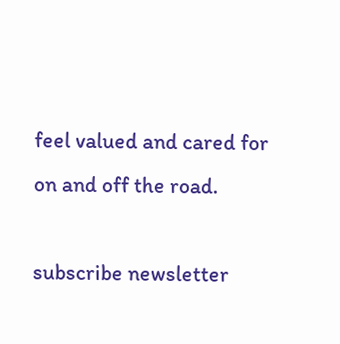feel valued and cared for on and off the road.

subscribe newsletter